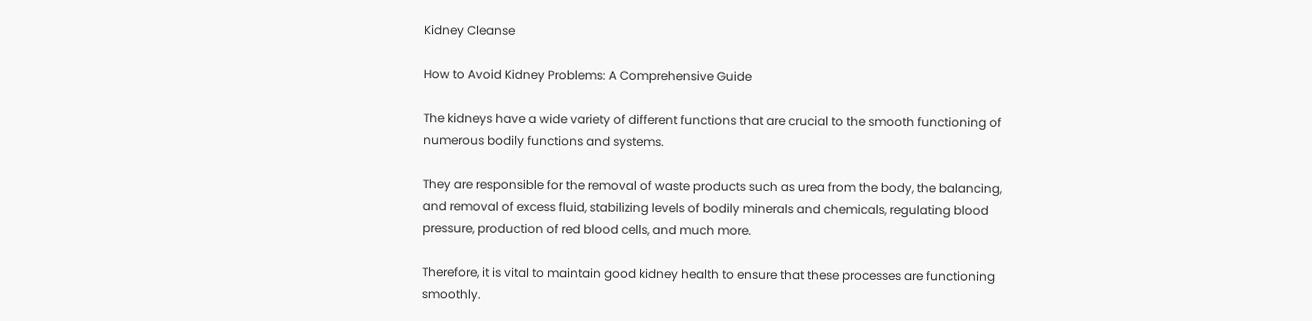Kidney Cleanse

How to Avoid Kidney Problems: A Comprehensive Guide

The kidneys have a wide variety of different functions that are crucial to the smooth functioning of numerous bodily functions and systems.

They are responsible for the removal of waste products such as urea from the body, the balancing, and removal of excess fluid, stabilizing levels of bodily minerals and chemicals, regulating blood pressure, production of red blood cells, and much more.

Therefore, it is vital to maintain good kidney health to ensure that these processes are functioning smoothly.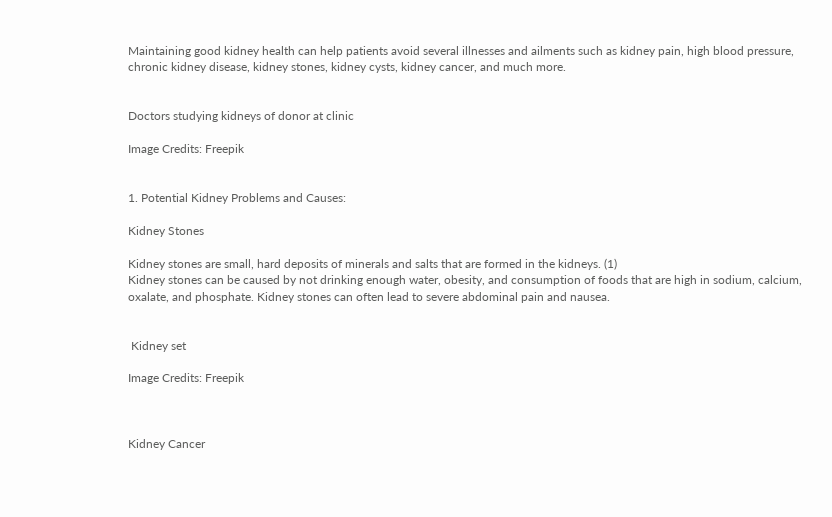Maintaining good kidney health can help patients avoid several illnesses and ailments such as kidney pain, high blood pressure, chronic kidney disease, kidney stones, kidney cysts, kidney cancer, and much more.


Doctors studying kidneys of donor at clinic

Image Credits: Freepik


1. Potential Kidney Problems and Causes:

Kidney Stones

Kidney stones are small, hard deposits of minerals and salts that are formed in the kidneys. (1)
Kidney stones can be caused by not drinking enough water, obesity, and consumption of foods that are high in sodium, calcium, oxalate, and phosphate. Kidney stones can often lead to severe abdominal pain and nausea.


 Kidney set

Image Credits: Freepik



Kidney Cancer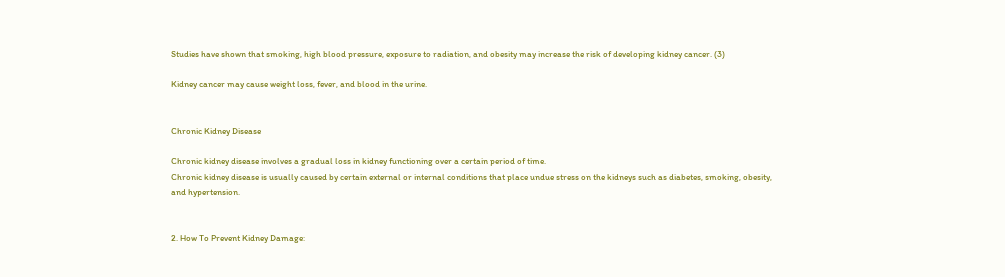Studies have shown that smoking, high blood pressure, exposure to radiation, and obesity may increase the risk of developing kidney cancer. (3)

Kidney cancer may cause weight loss, fever, and blood in the urine.


Chronic Kidney Disease

Chronic kidney disease involves a gradual loss in kidney functioning over a certain period of time.
Chronic kidney disease is usually caused by certain external or internal conditions that place undue stress on the kidneys such as diabetes, smoking, obesity, and hypertension.


2. How To Prevent Kidney Damage: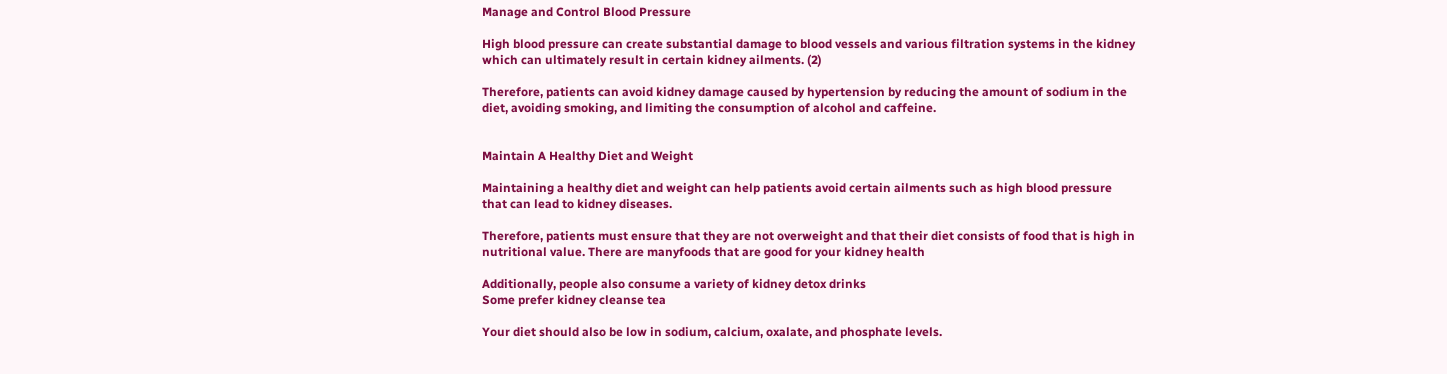Manage and Control Blood Pressure

High blood pressure can create substantial damage to blood vessels and various filtration systems in the kidney which can ultimately result in certain kidney ailments. (2)

Therefore, patients can avoid kidney damage caused by hypertension by reducing the amount of sodium in the diet, avoiding smoking, and limiting the consumption of alcohol and caffeine.


Maintain A Healthy Diet and Weight

Maintaining a healthy diet and weight can help patients avoid certain ailments such as high blood pressure that can lead to kidney diseases.

Therefore, patients must ensure that they are not overweight and that their diet consists of food that is high in nutritional value. There are manyfoods that are good for your kidney health

Additionally, people also consume a variety of kidney detox drinks
Some prefer kidney cleanse tea

Your diet should also be low in sodium, calcium, oxalate, and phosphate levels.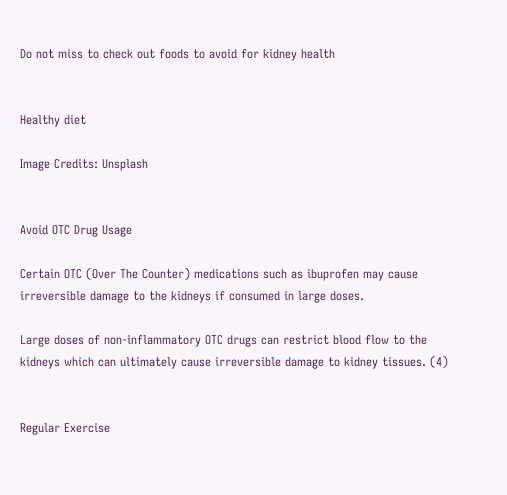Do not miss to check out foods to avoid for kidney health


Healthy diet

Image Credits: Unsplash


Avoid OTC Drug Usage

Certain OTC (Over The Counter) medications such as ibuprofen may cause irreversible damage to the kidneys if consumed in large doses.

Large doses of non-inflammatory OTC drugs can restrict blood flow to the kidneys which can ultimately cause irreversible damage to kidney tissues. (4)


Regular Exercise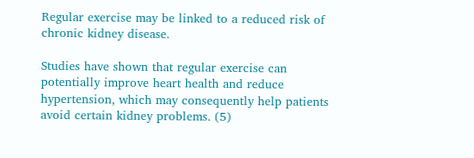Regular exercise may be linked to a reduced risk of chronic kidney disease.

Studies have shown that regular exercise can potentially improve heart health and reduce hypertension, which may consequently help patients avoid certain kidney problems. (5)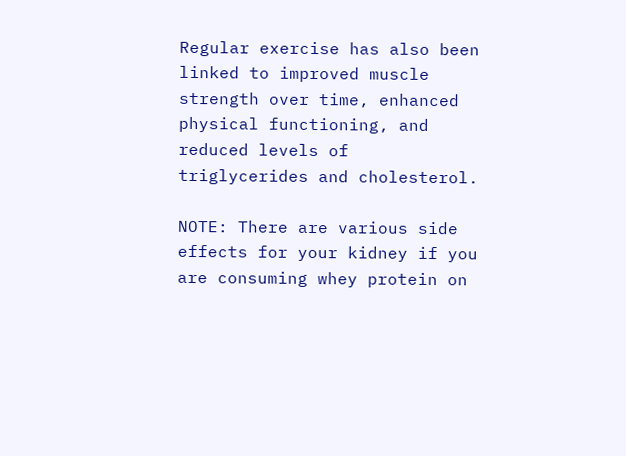Regular exercise has also been linked to improved muscle strength over time, enhanced physical functioning, and reduced levels of triglycerides and cholesterol.

NOTE: There are various side effects for your kidney if you are consuming whey protein on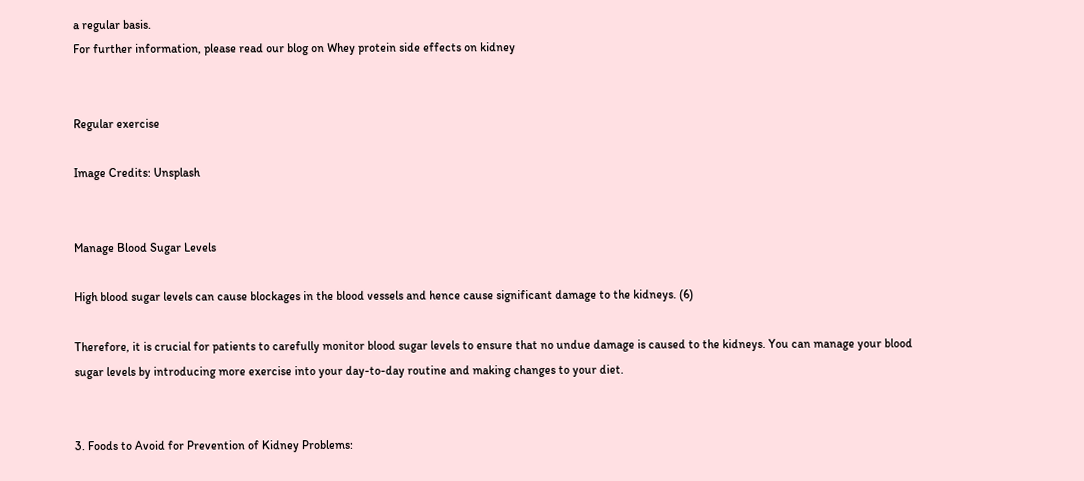a regular basis.
For further information, please read our blog on Whey protein side effects on kidney


Regular exercise

Image Credits: Unsplash


Manage Blood Sugar Levels

High blood sugar levels can cause blockages in the blood vessels and hence cause significant damage to the kidneys. (6)

Therefore, it is crucial for patients to carefully monitor blood sugar levels to ensure that no undue damage is caused to the kidneys. You can manage your blood sugar levels by introducing more exercise into your day-to-day routine and making changes to your diet.


3. Foods to Avoid for Prevention of Kidney Problems: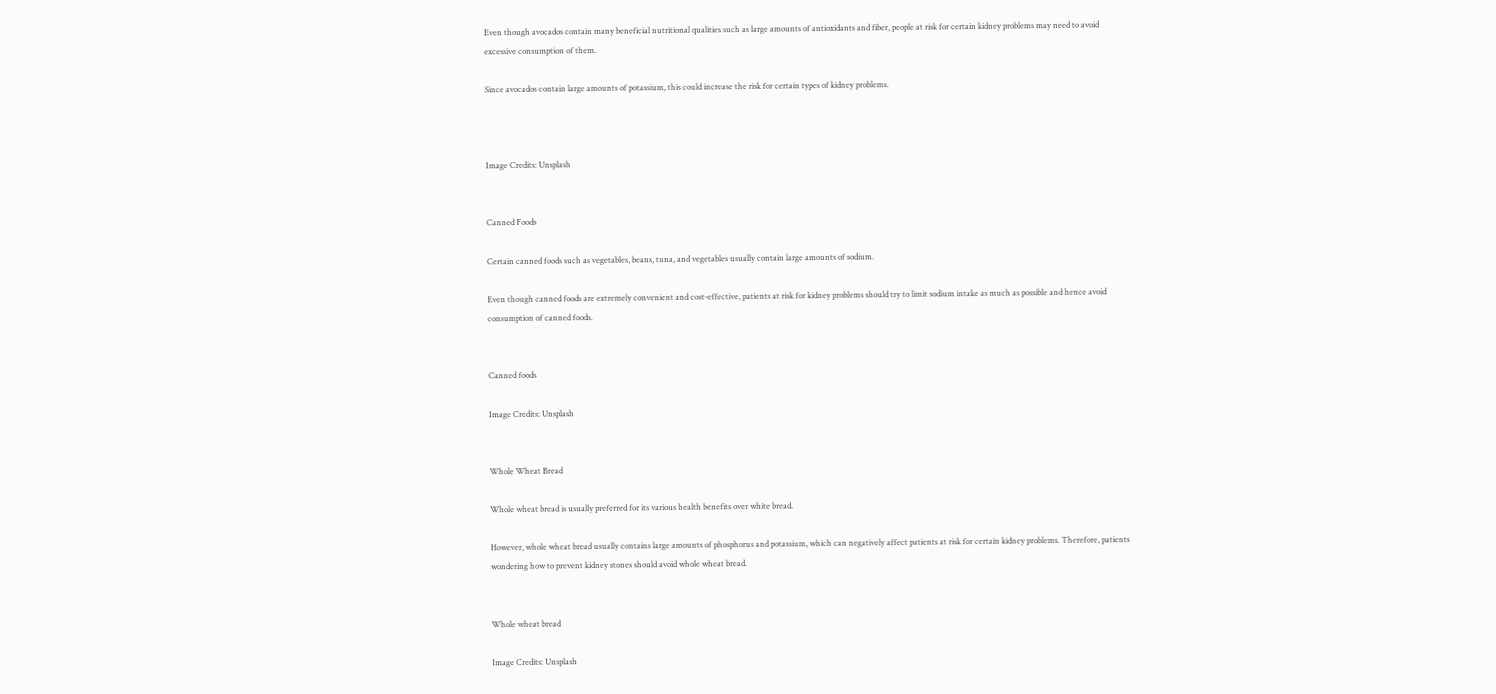Even though avocados contain many beneficial nutritional qualities such as large amounts of antioxidants and fiber, people at risk for certain kidney problems may need to avoid excessive consumption of them.

Since avocados contain large amounts of potassium, this could increase the risk for certain types of kidney problems.



Image Credits: Unsplash


Canned Foods

Certain canned foods such as vegetables, beans, tuna, and vegetables usually contain large amounts of sodium.

Even though canned foods are extremely convenient and cost-effective, patients at risk for kidney problems should try to limit sodium intake as much as possible and hence avoid consumption of canned foods.


Canned foods

Image Credits: Unsplash


Whole Wheat Bread

Whole wheat bread is usually preferred for its various health benefits over white bread.

However, whole wheat bread usually contains large amounts of phosphorus and potassium, which can negatively affect patients at risk for certain kidney problems. Therefore, patients wondering how to prevent kidney stones should avoid whole wheat bread.


Whole wheat bread

Image Credits: Unsplash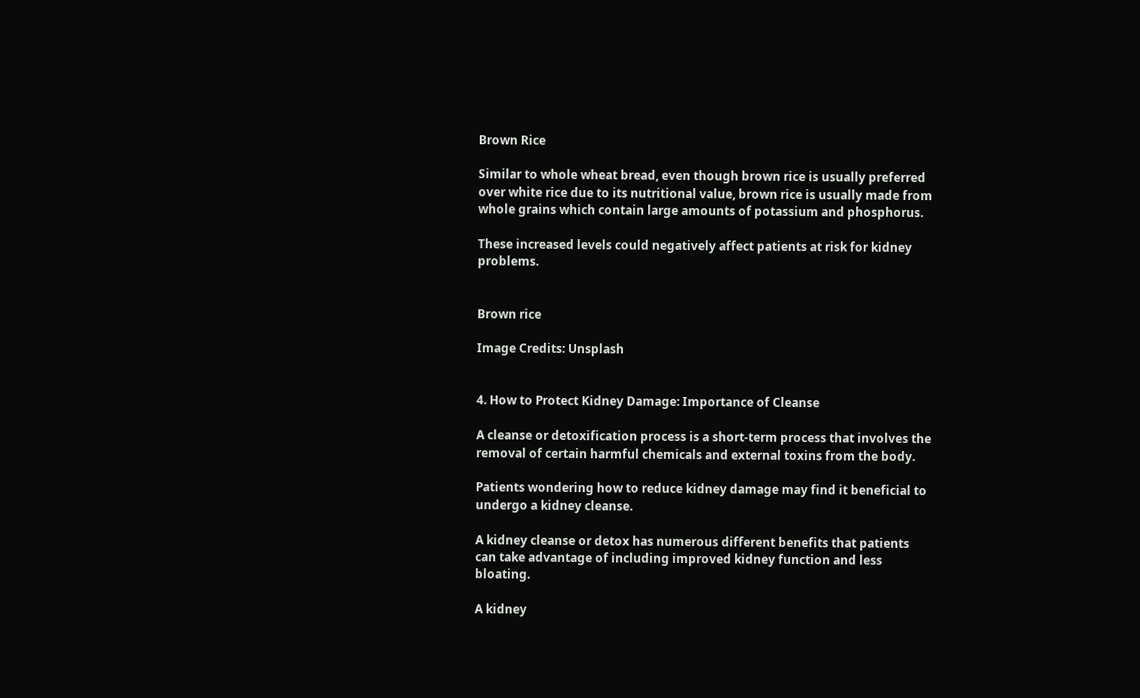Brown Rice

Similar to whole wheat bread, even though brown rice is usually preferred over white rice due to its nutritional value, brown rice is usually made from whole grains which contain large amounts of potassium and phosphorus.

These increased levels could negatively affect patients at risk for kidney problems.


Brown rice

Image Credits: Unsplash


4. How to Protect Kidney Damage: Importance of Cleanse

A cleanse or detoxification process is a short-term process that involves the removal of certain harmful chemicals and external toxins from the body.

Patients wondering how to reduce kidney damage may find it beneficial to undergo a kidney cleanse.

A kidney cleanse or detox has numerous different benefits that patients can take advantage of including improved kidney function and less bloating.

A kidney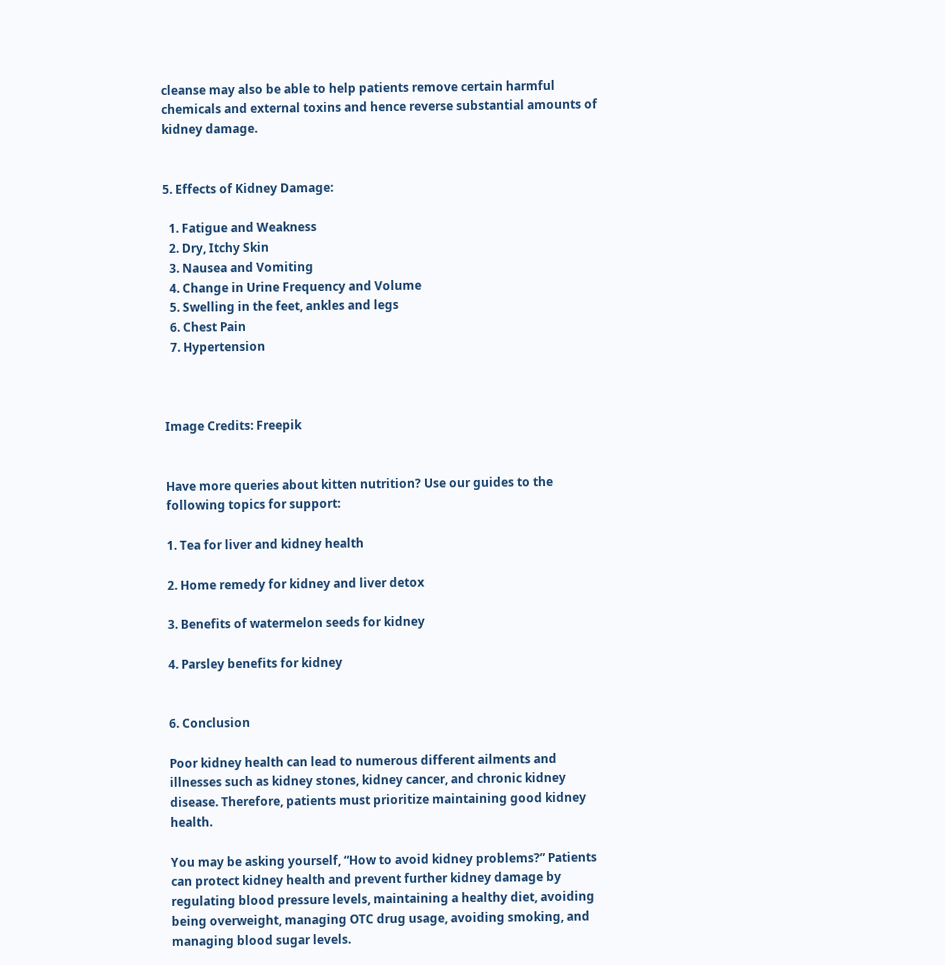cleanse may also be able to help patients remove certain harmful chemicals and external toxins and hence reverse substantial amounts of kidney damage.


5. Effects of Kidney Damage:

  1. Fatigue and Weakness
  2. Dry, Itchy Skin
  3. Nausea and Vomiting
  4. Change in Urine Frequency and Volume
  5. Swelling in the feet, ankles and legs
  6. Chest Pain
  7. Hypertension



Image Credits: Freepik


Have more queries about kitten nutrition? Use our guides to the following topics for support:

1. Tea for liver and kidney health

2. Home remedy for kidney and liver detox

3. Benefits of watermelon seeds for kidney

4. Parsley benefits for kidney


6. Conclusion

Poor kidney health can lead to numerous different ailments and illnesses such as kidney stones, kidney cancer, and chronic kidney disease. Therefore, patients must prioritize maintaining good kidney health.

You may be asking yourself, “How to avoid kidney problems?” Patients can protect kidney health and prevent further kidney damage by regulating blood pressure levels, maintaining a healthy diet, avoiding being overweight, managing OTC drug usage, avoiding smoking, and managing blood sugar levels.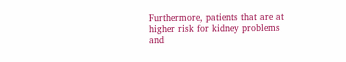Furthermore, patients that are at higher risk for kidney problems and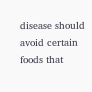disease should avoid certain foods that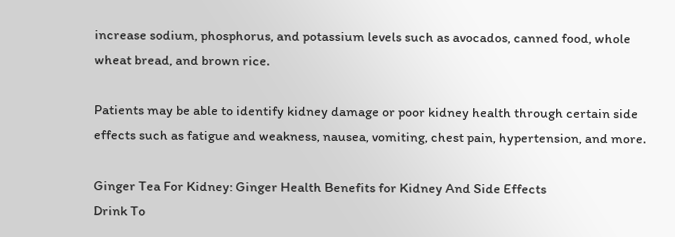increase sodium, phosphorus, and potassium levels such as avocados, canned food, whole wheat bread, and brown rice.

Patients may be able to identify kidney damage or poor kidney health through certain side effects such as fatigue and weakness, nausea, vomiting, chest pain, hypertension, and more.

Ginger Tea For Kidney: Ginger Health Benefits for Kidney And Side Effects
Drink To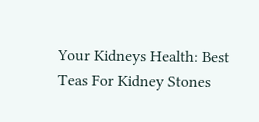Your Kidneys Health: Best Teas For Kidney Stones